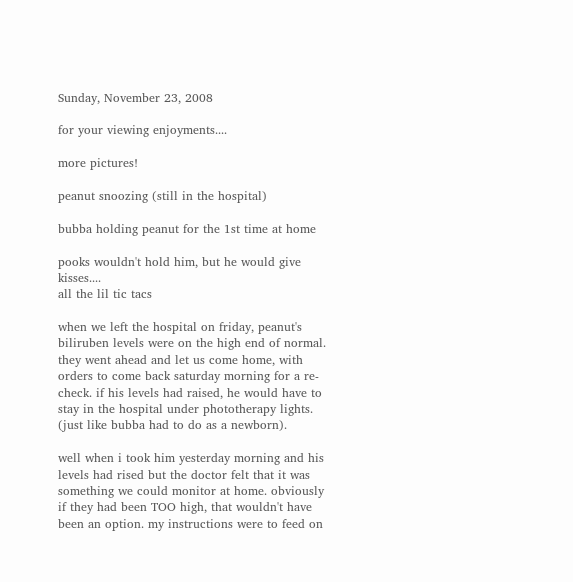Sunday, November 23, 2008

for your viewing enjoyments....

more pictures!

peanut snoozing (still in the hospital)

bubba holding peanut for the 1st time at home

pooks wouldn't hold him, but he would give kisses....
all the lil tic tacs

when we left the hospital on friday, peanut's biliruben levels were on the high end of normal. they went ahead and let us come home, with orders to come back saturday morning for a re-check. if his levels had raised, he would have to stay in the hospital under phototherapy lights. (just like bubba had to do as a newborn).

well when i took him yesterday morning and his levels had rised but the doctor felt that it was something we could monitor at home. obviously if they had been TOO high, that wouldn't have been an option. my instructions were to feed on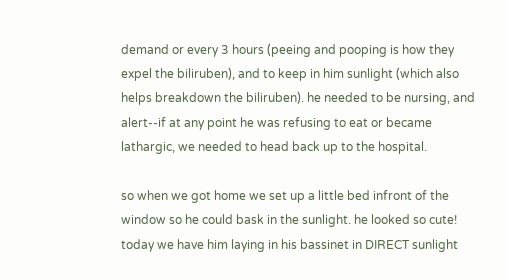demand or every 3 hours (peeing and pooping is how they expel the biliruben), and to keep in him sunlight (which also helps breakdown the biliruben). he needed to be nursing, and alert--if at any point he was refusing to eat or became lathargic, we needed to head back up to the hospital.

so when we got home we set up a little bed infront of the window so he could bask in the sunlight. he looked so cute! today we have him laying in his bassinet in DIRECT sunlight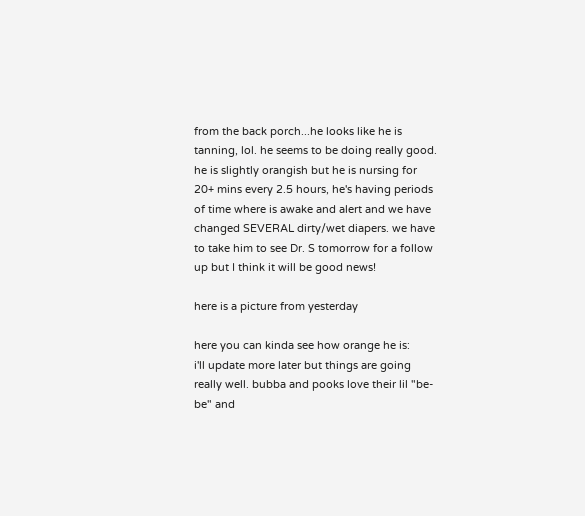from the back porch...he looks like he is tanning, lol. he seems to be doing really good. he is slightly orangish but he is nursing for 20+ mins every 2.5 hours, he's having periods of time where is awake and alert and we have changed SEVERAL dirty/wet diapers. we have to take him to see Dr. S tomorrow for a follow up but I think it will be good news!

here is a picture from yesterday

here you can kinda see how orange he is:
i'll update more later but things are going really well. bubba and pooks love their lil "be-be" and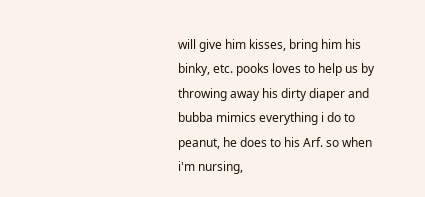will give him kisses, bring him his binky, etc. pooks loves to help us by throwing away his dirty diaper and bubba mimics everything i do to peanut, he does to his Arf. so when i'm nursing,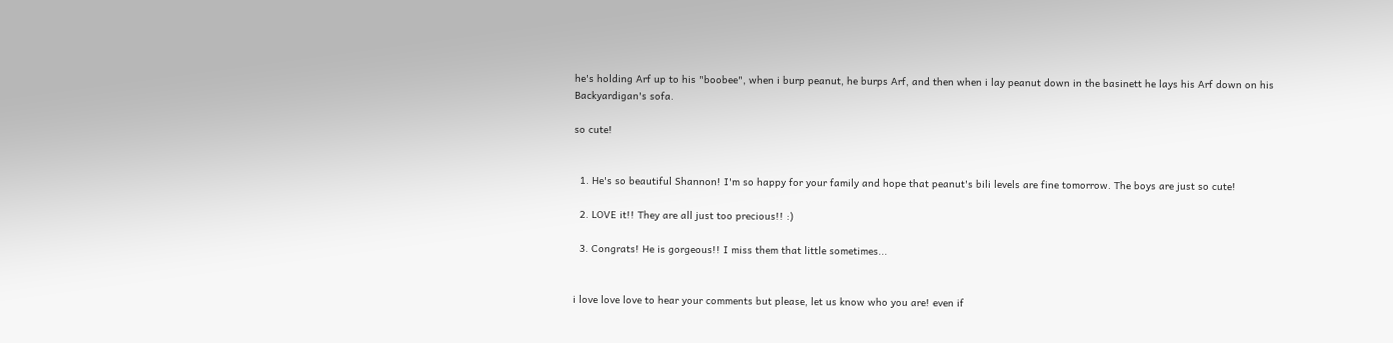he's holding Arf up to his "boobee", when i burp peanut, he burps Arf, and then when i lay peanut down in the basinett he lays his Arf down on his Backyardigan's sofa.

so cute!


  1. He's so beautiful Shannon! I'm so happy for your family and hope that peanut's bili levels are fine tomorrow. The boys are just so cute!

  2. LOVE it!! They are all just too precious!! :)

  3. Congrats! He is gorgeous!! I miss them that little sometimes...


i love love love to hear your comments but please, let us know who you are! even if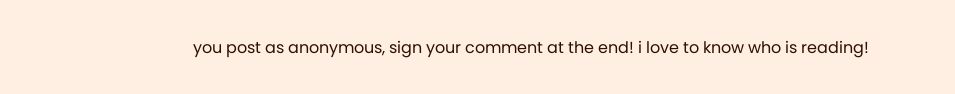you post as anonymous, sign your comment at the end! i love to know who is reading!